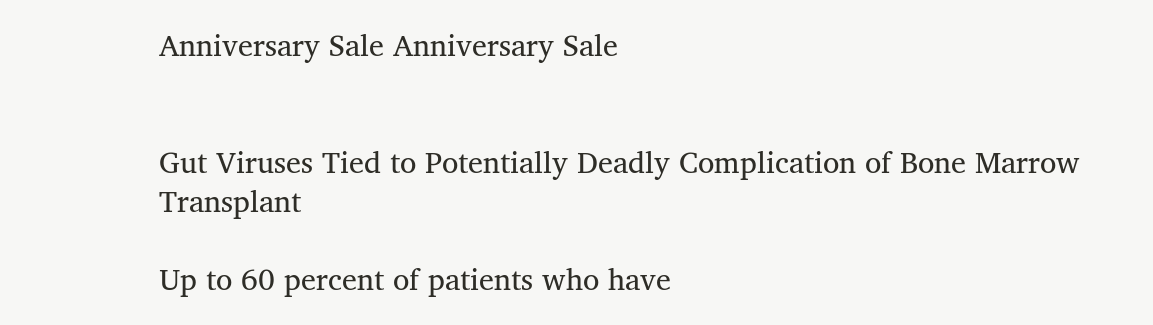Anniversary Sale Anniversary Sale


Gut Viruses Tied to Potentially Deadly Complication of Bone Marrow Transplant

Up to 60 percent of patients who have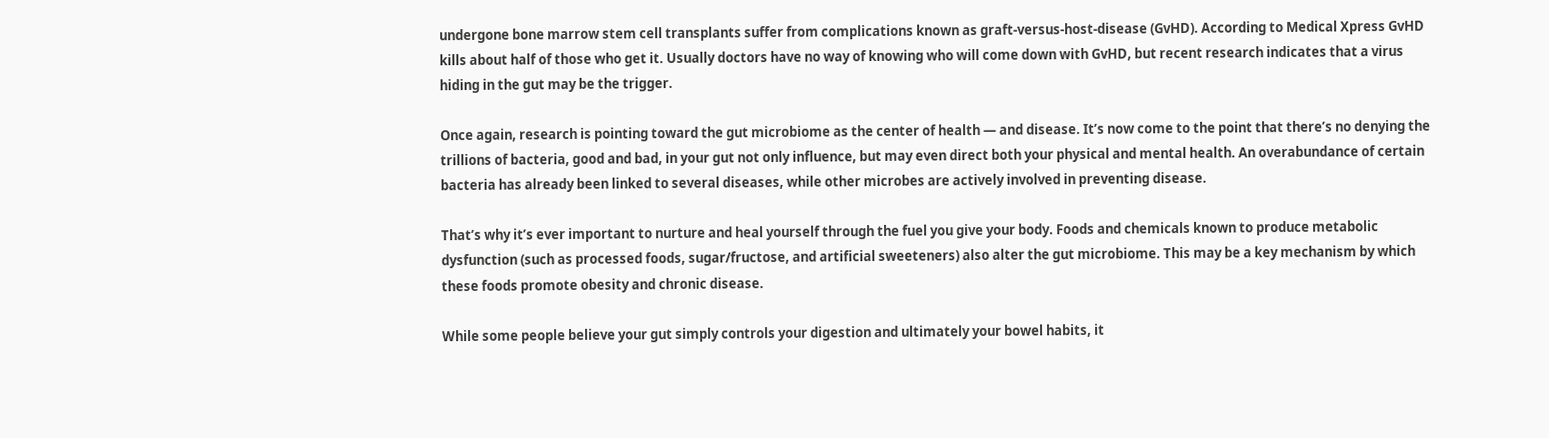undergone bone marrow stem cell transplants suffer from complications known as graft-versus-host-disease (GvHD). According to Medical Xpress GvHD kills about half of those who get it. Usually doctors have no way of knowing who will come down with GvHD, but recent research indicates that a virus hiding in the gut may be the trigger.

Once again, research is pointing toward the gut microbiome as the center of health — and disease. It’s now come to the point that there’s no denying the trillions of bacteria, good and bad, in your gut not only influence, but may even direct both your physical and mental health. An overabundance of certain bacteria has already been linked to several diseases, while other microbes are actively involved in preventing disease.

That’s why it’s ever important to nurture and heal yourself through the fuel you give your body. Foods and chemicals known to produce metabolic dysfunction (such as processed foods, sugar/fructose, and artificial sweeteners) also alter the gut microbiome. This may be a key mechanism by which these foods promote obesity and chronic disease.

While some people believe your gut simply controls your digestion and ultimately your bowel habits, it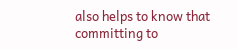also helps to know that committing to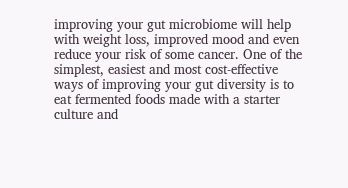improving your gut microbiome will help with weight loss, improved mood and even reduce your risk of some cancer. One of the simplest, easiest and most cost-effective ways of improving your gut diversity is to eat fermented foods made with a starter culture and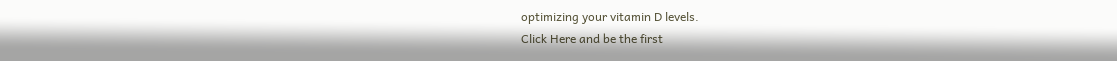optimizing your vitamin D levels.
Click Here and be the first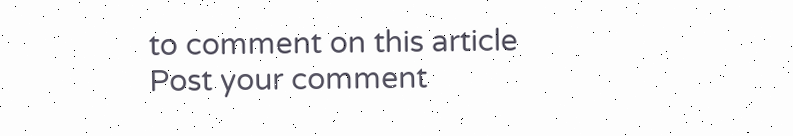to comment on this article
Post your comment